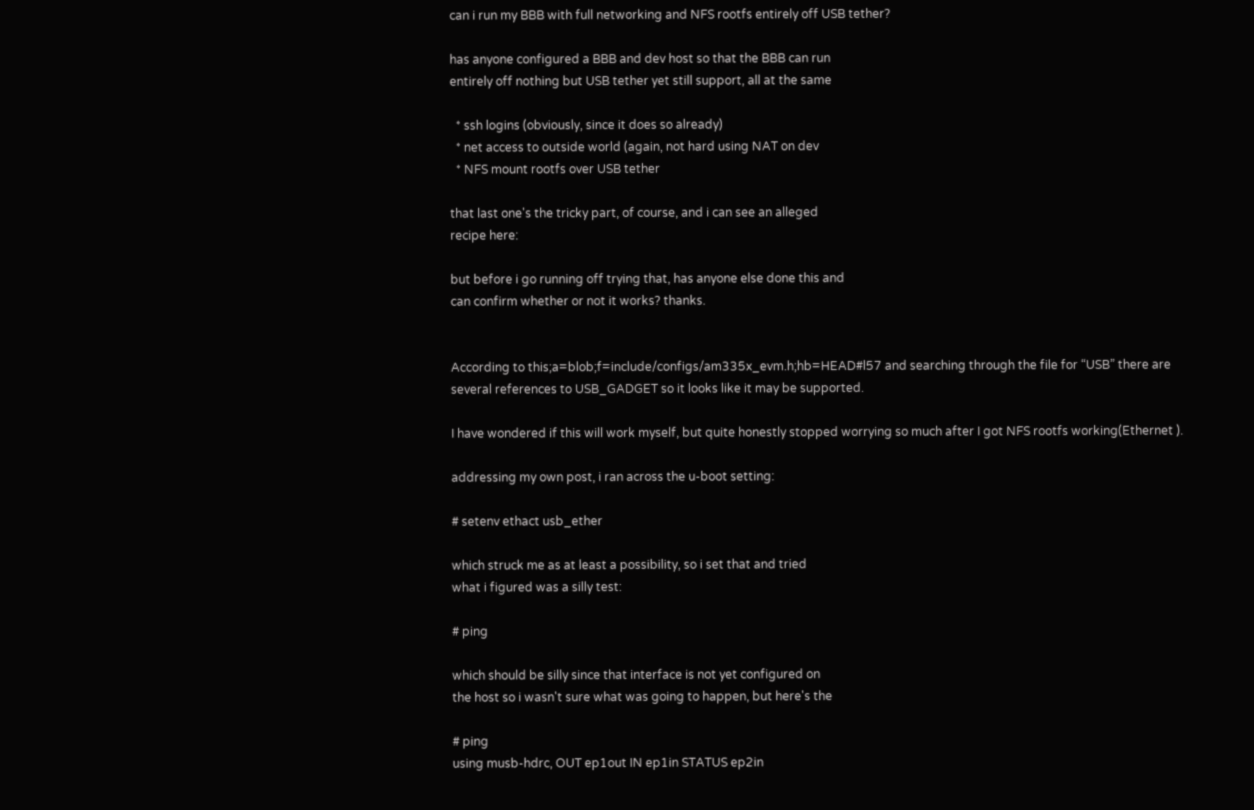can i run my BBB with full networking and NFS rootfs entirely off USB tether?

has anyone configured a BBB and dev host so that the BBB can run
entirely off nothing but USB tether yet still support, all at the same

  * ssh logins (obviously, since it does so already)
  * net access to outside world (again, not hard using NAT on dev
  * NFS mount rootfs over USB tether

that last one's the tricky part, of course, and i can see an alleged
recipe here:

but before i go running off trying that, has anyone else done this and
can confirm whether or not it works? thanks.


According to this;a=blob;f=include/configs/am335x_evm.h;hb=HEAD#l57 and searching through the file for “USB” there are several references to USB_GADGET so it looks like it may be supported.

I have wondered if this will work myself, but quite honestly stopped worrying so much after I got NFS rootfs working(Ethernet ).

addressing my own post, i ran across the u-boot setting:

# setenv ethact usb_ether

which struck me as at least a possibility, so i set that and tried
what i figured was a silly test:

# ping

which should be silly since that interface is not yet configured on
the host so i wasn't sure what was going to happen, but here's the

# ping
using musb-hdrc, OUT ep1out IN ep1in STATUS ep2in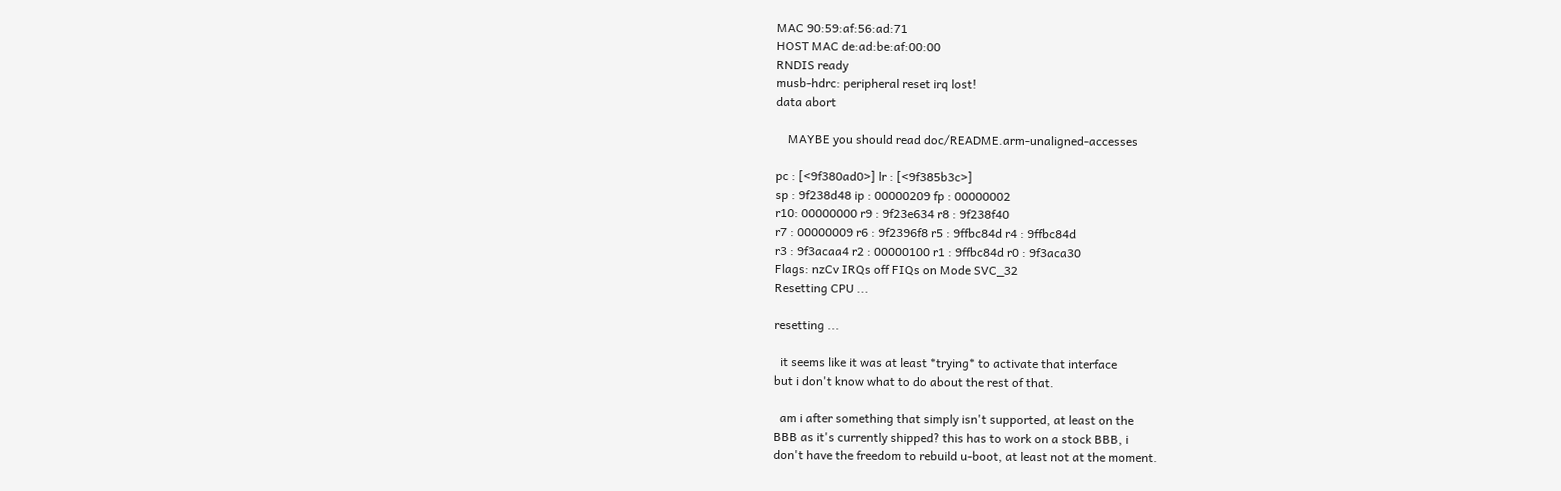MAC 90:59:af:56:ad:71
HOST MAC de:ad:be:af:00:00
RNDIS ready
musb-hdrc: peripheral reset irq lost!
data abort

    MAYBE you should read doc/README.arm-unaligned-accesses

pc : [<9f380ad0>] lr : [<9f385b3c>]
sp : 9f238d48 ip : 00000209 fp : 00000002
r10: 00000000 r9 : 9f23e634 r8 : 9f238f40
r7 : 00000009 r6 : 9f2396f8 r5 : 9ffbc84d r4 : 9ffbc84d
r3 : 9f3acaa4 r2 : 00000100 r1 : 9ffbc84d r0 : 9f3aca30
Flags: nzCv IRQs off FIQs on Mode SVC_32
Resetting CPU ...

resetting ...

  it seems like it was at least *trying* to activate that interface
but i don't know what to do about the rest of that.

  am i after something that simply isn't supported, at least on the
BBB as it's currently shipped? this has to work on a stock BBB, i
don't have the freedom to rebuild u-boot, at least not at the moment.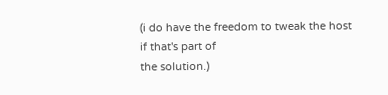(i do have the freedom to tweak the host if that's part of
the solution.)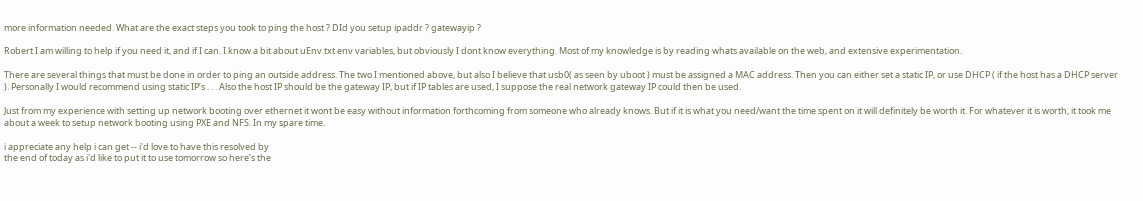more information needed. What are the exact steps you took to ping the host ? DId you setup ipaddr ? gatewayip ?

Robert I am willing to help if you need it, and if I can. I know a bit about uEnv.txt env variables, but obviously I dont know everything. Most of my knowledge is by reading whats available on the web, and extensive experimentation.

There are several things that must be done in order to ping an outside address. The two I mentioned above, but also I believe that usb0( as seen by uboot ) must be assigned a MAC address. Then you can either set a static IP, or use DHCP ( if the host has a DHCP server ). Personally I would recommend using static IP’s . . . Also the host IP should be the gateway IP, but if IP tables are used, I suppose the real network gateway IP could then be used.

Just from my experience with setting up network booting over ethernet it wont be easy without information forthcoming from someone who already knows. But if it is what you need/want the time spent on it will definitely be worth it. For whatever it is worth, it took me about a week to setup network booting using PXE and NFS. In my spare time.

i appreciate any help i can get -- i'd love to have this resolved by
the end of today as i'd like to put it to use tomorrow so here's the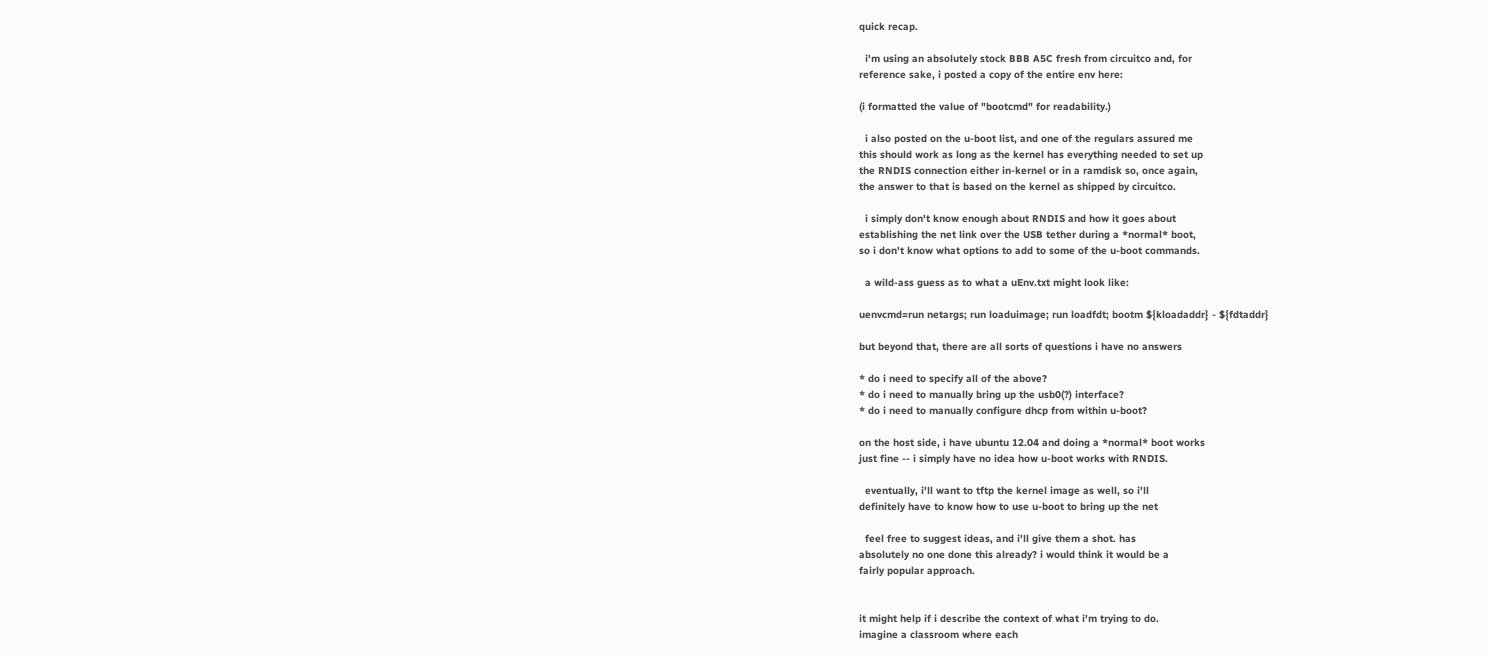quick recap.

  i'm using an absolutely stock BBB A5C fresh from circuitco and, for
reference sake, i posted a copy of the entire env here:

(i formatted the value of "bootcmd" for readability.)

  i also posted on the u-boot list, and one of the regulars assured me
this should work as long as the kernel has everything needed to set up
the RNDIS connection either in-kernel or in a ramdisk so, once again,
the answer to that is based on the kernel as shipped by circuitco.

  i simply don't know enough about RNDIS and how it goes about
establishing the net link over the USB tether during a *normal* boot,
so i don't know what options to add to some of the u-boot commands.

  a wild-ass guess as to what a uEnv.txt might look like:

uenvcmd=run netargs; run loaduimage; run loadfdt; bootm ${kloadaddr} - ${fdtaddr}

but beyond that, there are all sorts of questions i have no answers

* do i need to specify all of the above?
* do i need to manually bring up the usb0(?) interface?
* do i need to manually configure dhcp from within u-boot?

on the host side, i have ubuntu 12.04 and doing a *normal* boot works
just fine -- i simply have no idea how u-boot works with RNDIS.

  eventually, i'll want to tftp the kernel image as well, so i'll
definitely have to know how to use u-boot to bring up the net

  feel free to suggest ideas, and i'll give them a shot. has
absolutely no one done this already? i would think it would be a
fairly popular approach.


it might help if i describe the context of what i'm trying to do.
imagine a classroom where each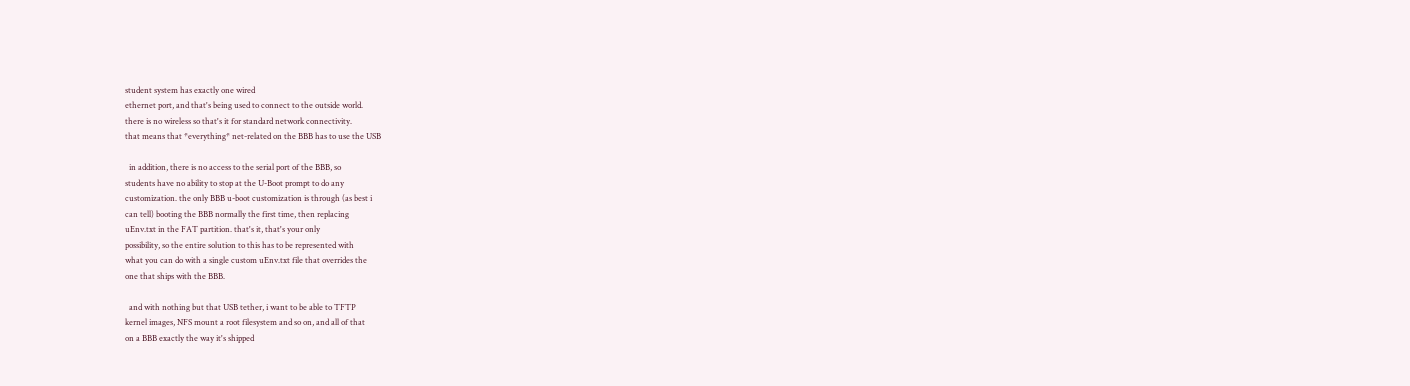student system has exactly one wired
ethernet port, and that's being used to connect to the outside world.
there is no wireless so that's it for standard network connectivity.
that means that *everything* net-related on the BBB has to use the USB

  in addition, there is no access to the serial port of the BBB, so
students have no ability to stop at the U-Boot prompt to do any
customization. the only BBB u-boot customization is through (as best i
can tell) booting the BBB normally the first time, then replacing
uEnv.txt in the FAT partition. that's it, that's your only
possibility, so the entire solution to this has to be represented with
what you can do with a single custom uEnv.txt file that overrides the
one that ships with the BBB.

  and with nothing but that USB tether, i want to be able to TFTP
kernel images, NFS mount a root filesystem and so on, and all of that
on a BBB exactly the way it's shipped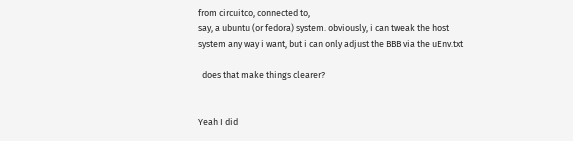from circuitco, connected to,
say, a ubuntu (or fedora) system. obviously, i can tweak the host
system any way i want, but i can only adjust the BBB via the uEnv.txt

  does that make things clearer?


Yeah I did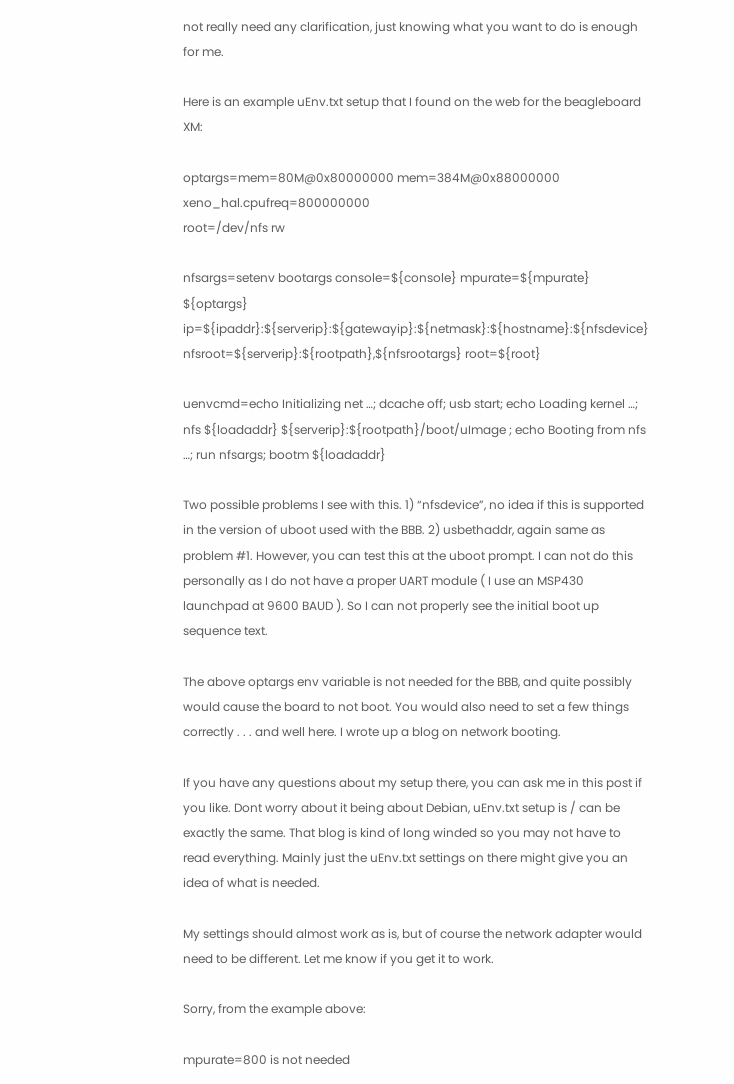not really need any clarification, just knowing what you want to do is enough for me.

Here is an example uEnv.txt setup that I found on the web for the beagleboard XM:

optargs=mem=80M@0x80000000 mem=384M@0x88000000 xeno_hal.cpufreq=800000000
root=/dev/nfs rw

nfsargs=setenv bootargs console=${console} mpurate=${mpurate} ${optargs} ip=${ipaddr}:${serverip}:${gatewayip}:${netmask}:${hostname}:${nfsdevice} nfsroot=${serverip}:${rootpath},${nfsrootargs} root=${root}

uenvcmd=echo Initializing net …; dcache off; usb start; echo Loading kernel …; nfs ${loadaddr} ${serverip}:${rootpath}/boot/uImage ; echo Booting from nfs …; run nfsargs; bootm ${loadaddr}

Two possible problems I see with this. 1) “nfsdevice”, no idea if this is supported in the version of uboot used with the BBB. 2) usbethaddr, again same as problem #1. However, you can test this at the uboot prompt. I can not do this personally as I do not have a proper UART module ( I use an MSP430 launchpad at 9600 BAUD ). So I can not properly see the initial boot up sequence text.

The above optargs env variable is not needed for the BBB, and quite possibly would cause the board to not boot. You would also need to set a few things correctly . . . and well here. I wrote up a blog on network booting.

If you have any questions about my setup there, you can ask me in this post if you like. Dont worry about it being about Debian, uEnv.txt setup is / can be exactly the same. That blog is kind of long winded so you may not have to read everything. Mainly just the uEnv.txt settings on there might give you an idea of what is needed.

My settings should almost work as is, but of course the network adapter would need to be different. Let me know if you get it to work.

Sorry, from the example above:

mpurate=800 is not needed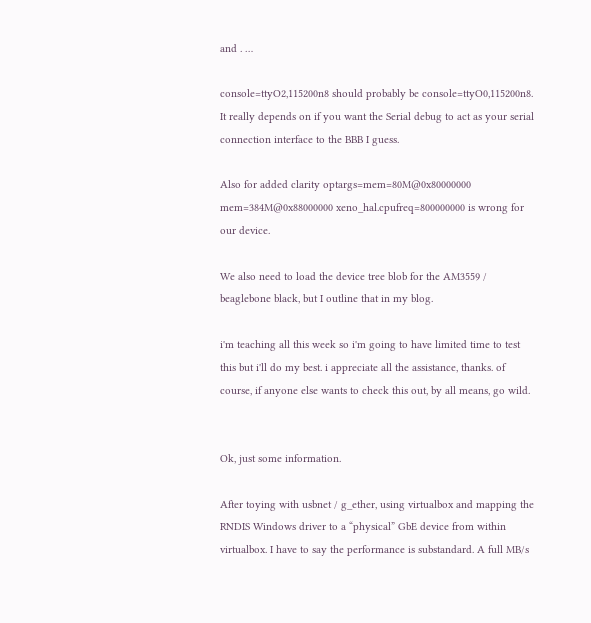and . …

console=ttyO2,115200n8 should probably be console=ttyO0,115200n8. It really depends on if you want the Serial debug to act as your serial connection interface to the BBB I guess.

Also for added clarity optargs=mem=80M@0x80000000 mem=384M@0x88000000 xeno_hal.cpufreq=800000000 is wrong for our device.

We also need to load the device tree blob for the AM3559 / beaglebone black, but I outline that in my blog.

i'm teaching all this week so i'm going to have limited time to test
this but i'll do my best. i appreciate all the assistance, thanks. of
course, if anyone else wants to check this out, by all means, go wild.


Ok, just some information.

After toying with usbnet / g_ether, using virtualbox and mapping the RNDIS Windows driver to a “physical” GbE device from within virtualbox. I have to say the performance is substandard. A full MB/s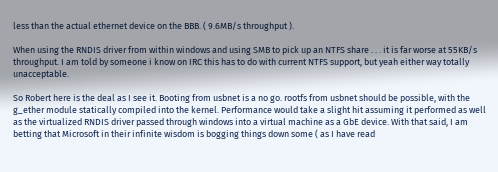less than the actual ethernet device on the BBB. ( 9.6MB/s throughput ).

When using the RNDIS driver from within windows and using SMB to pick up an NTFS share . . . it is far worse at 55KB/s throughput. I am told by someone i know on IRC this has to do with current NTFS support, but yeah either way totally unacceptable.

So Robert here is the deal as I see it. Booting from usbnet is a no go. rootfs from usbnet should be possible, with the g_ether module statically compiled into the kernel. Performance would take a slight hit assuming it performed as well as the virtualized RNDIS driver passed through windows into a virtual machine as a GbE device. With that said, I am betting that Microsoft in their infinite wisdom is bogging things down some ( as I have read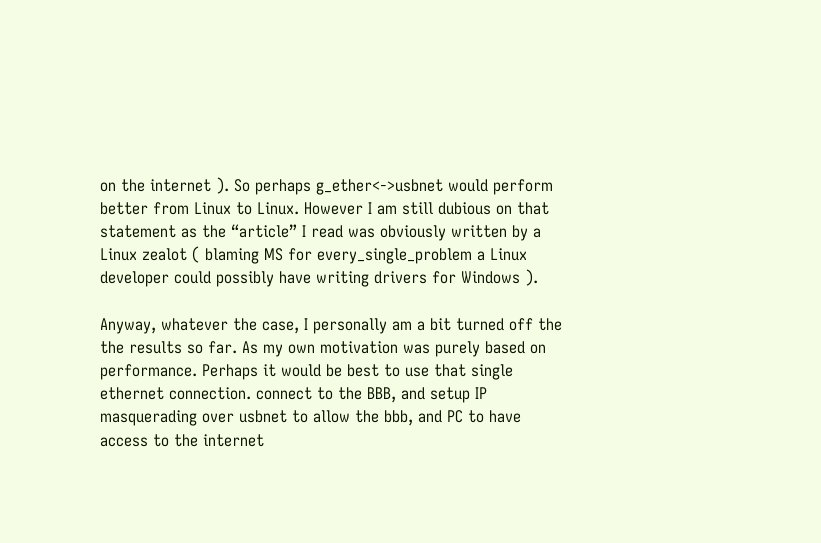on the internet ). So perhaps g_ether<->usbnet would perform better from Linux to Linux. However I am still dubious on that statement as the “article” I read was obviously written by a Linux zealot ( blaming MS for every_single_problem a Linux developer could possibly have writing drivers for Windows ).

Anyway, whatever the case, I personally am a bit turned off the the results so far. As my own motivation was purely based on performance. Perhaps it would be best to use that single ethernet connection. connect to the BBB, and setup IP masquerading over usbnet to allow the bbb, and PC to have access to the internet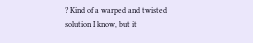? Kind of a warped and twisted solution I know, but it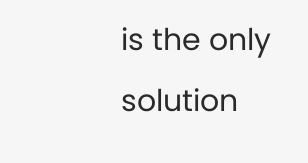is the only solution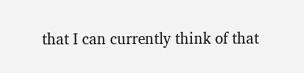that I can currently think of that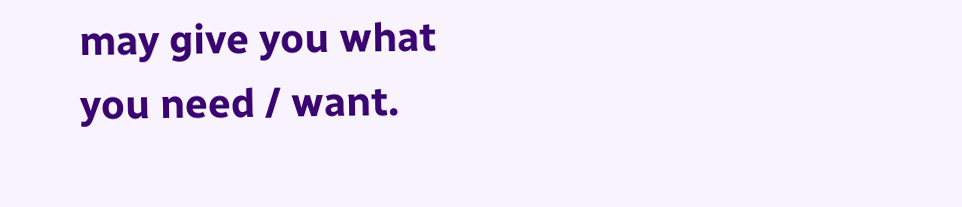may give you what you need / want.